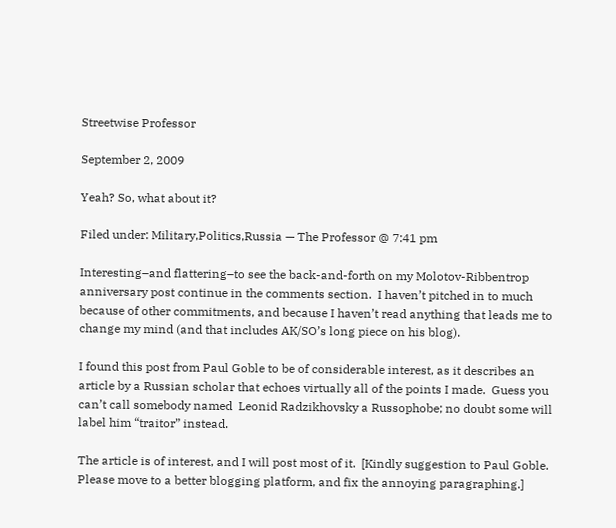Streetwise Professor

September 2, 2009

Yeah? So, what about it?

Filed under: Military,Politics,Russia — The Professor @ 7:41 pm

Interesting–and flattering–to see the back-and-forth on my Molotov-Ribbentrop anniversary post continue in the comments section.  I haven’t pitched in to much because of other commitments, and because I haven’t read anything that leads me to change my mind (and that includes AK/SO’s long piece on his blog).

I found this post from Paul Goble to be of considerable interest, as it describes an article by a Russian scholar that echoes virtually all of the points I made.  Guess you can’t call somebody named  Leonid Radzikhovsky a Russophobe; no doubt some will label him “traitor” instead.

The article is of interest, and I will post most of it.  [Kindly suggestion to Paul Goble.  Please move to a better blogging platform, and fix the annoying paragraphing.]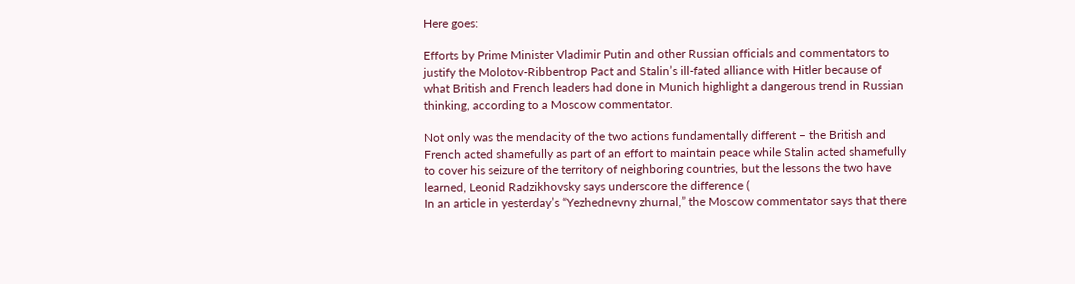Here goes:

Efforts by Prime Minister Vladimir Putin and other Russian officials and commentators to justify the Molotov-Ribbentrop Pact and Stalin’s ill-fated alliance with Hitler because of what British and French leaders had done in Munich highlight a dangerous trend in Russian thinking, according to a Moscow commentator.

Not only was the mendacity of the two actions fundamentally different – the British and French acted shamefully as part of an effort to maintain peace while Stalin acted shamefully to cover his seizure of the territory of neighboring countries, but the lessons the two have learned, Leonid Radzikhovsky says underscore the difference (
In an article in yesterday’s “Yezhednevny zhurnal,” the Moscow commentator says that there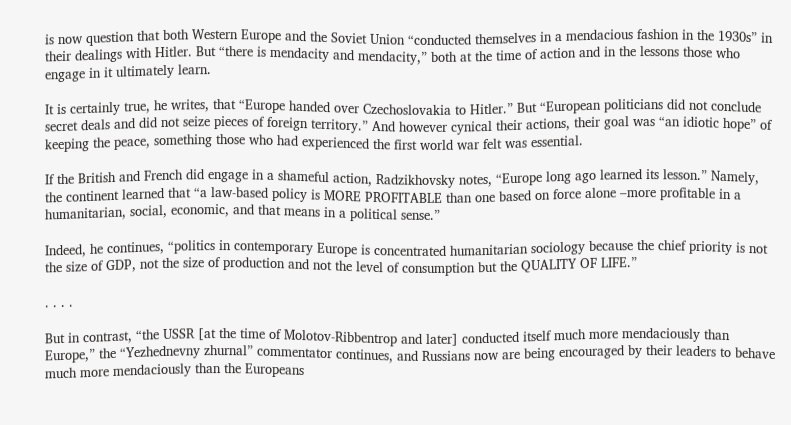is now question that both Western Europe and the Soviet Union “conducted themselves in a mendacious fashion in the 1930s” in their dealings with Hitler. But “there is mendacity and mendacity,” both at the time of action and in the lessons those who engage in it ultimately learn.

It is certainly true, he writes, that “Europe handed over Czechoslovakia to Hitler.” But “European politicians did not conclude secret deals and did not seize pieces of foreign territory.” And however cynical their actions, their goal was “an idiotic hope” of keeping the peace, something those who had experienced the first world war felt was essential.

If the British and French did engage in a shameful action, Radzikhovsky notes, “Europe long ago learned its lesson.” Namely, the continent learned that “a law-based policy is MORE PROFITABLE than one based on force alone –more profitable in a humanitarian, social, economic, and that means in a political sense.”

Indeed, he continues, “politics in contemporary Europe is concentrated humanitarian sociology because the chief priority is not the size of GDP, not the size of production and not the level of consumption but the QUALITY OF LIFE.”

. . . .

But in contrast, “the USSR [at the time of Molotov-Ribbentrop and later] conducted itself much more mendaciously than Europe,” the “Yezhednevny zhurnal” commentator continues, and Russians now are being encouraged by their leaders to behave much more mendaciously than the Europeans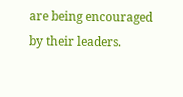are being encouraged by their leaders.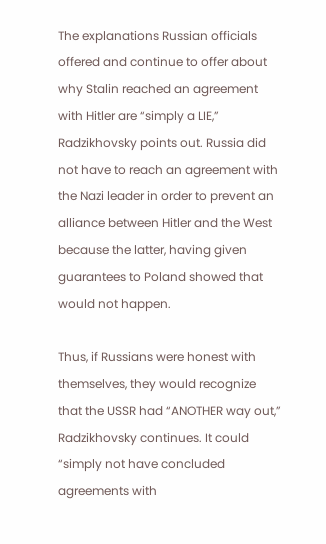The explanations Russian officials offered and continue to offer about why Stalin reached an agreement with Hitler are “simply a LIE,” Radzikhovsky points out. Russia did not have to reach an agreement with the Nazi leader in order to prevent an alliance between Hitler and the West because the latter, having given guarantees to Poland showed that would not happen.

Thus, if Russians were honest with themselves, they would recognize that the USSR had “ANOTHER way out,” Radzikhovsky continues. It could “simply not have concluded agreements with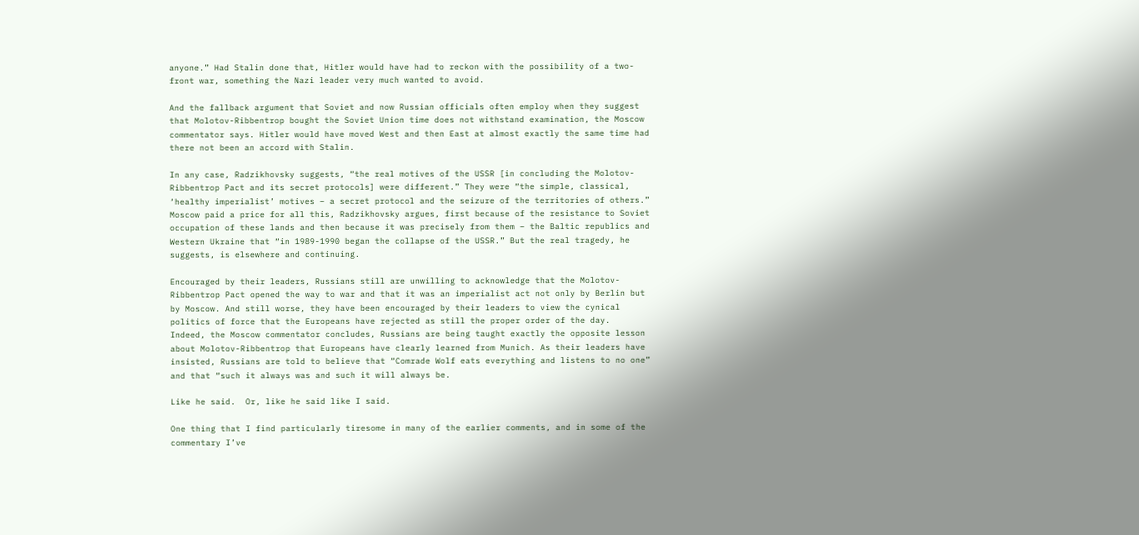anyone.” Had Stalin done that, Hitler would have had to reckon with the possibility of a two-front war, something the Nazi leader very much wanted to avoid.

And the fallback argument that Soviet and now Russian officials often employ when they suggest that Molotov-Ribbentrop bought the Soviet Union time does not withstand examination, the Moscow commentator says. Hitler would have moved West and then East at almost exactly the same time had there not been an accord with Stalin.

In any case, Radzikhovsky suggests, “the real motives of the USSR [in concluding the Molotov-Ribbentrop Pact and its secret protocols] were different.” They were “the simple, classical, ‘healthy imperialist’ motives – a secret protocol and the seizure of the territories of others.”
Moscow paid a price for all this, Radzikhovsky argues, first because of the resistance to Soviet occupation of these lands and then because it was precisely from them – the Baltic republics and Western Ukraine that “in 1989-1990 began the collapse of the USSR.” But the real tragedy, he suggests, is elsewhere and continuing.

Encouraged by their leaders, Russians still are unwilling to acknowledge that the Molotov-Ribbentrop Pact opened the way to war and that it was an imperialist act not only by Berlin but by Moscow. And still worse, they have been encouraged by their leaders to view the cynical politics of force that the Europeans have rejected as still the proper order of the day.
Indeed, the Moscow commentator concludes, Russians are being taught exactly the opposite lesson about Molotov-Ribbentrop that Europeans have clearly learned from Munich. As their leaders have insisted, Russians are told to believe that “Comrade Wolf eats everything and listens to no one” and that “such it always was and such it will always be.

Like he said.  Or, like he said like I said.

One thing that I find particularly tiresome in many of the earlier comments, and in some of the commentary I’ve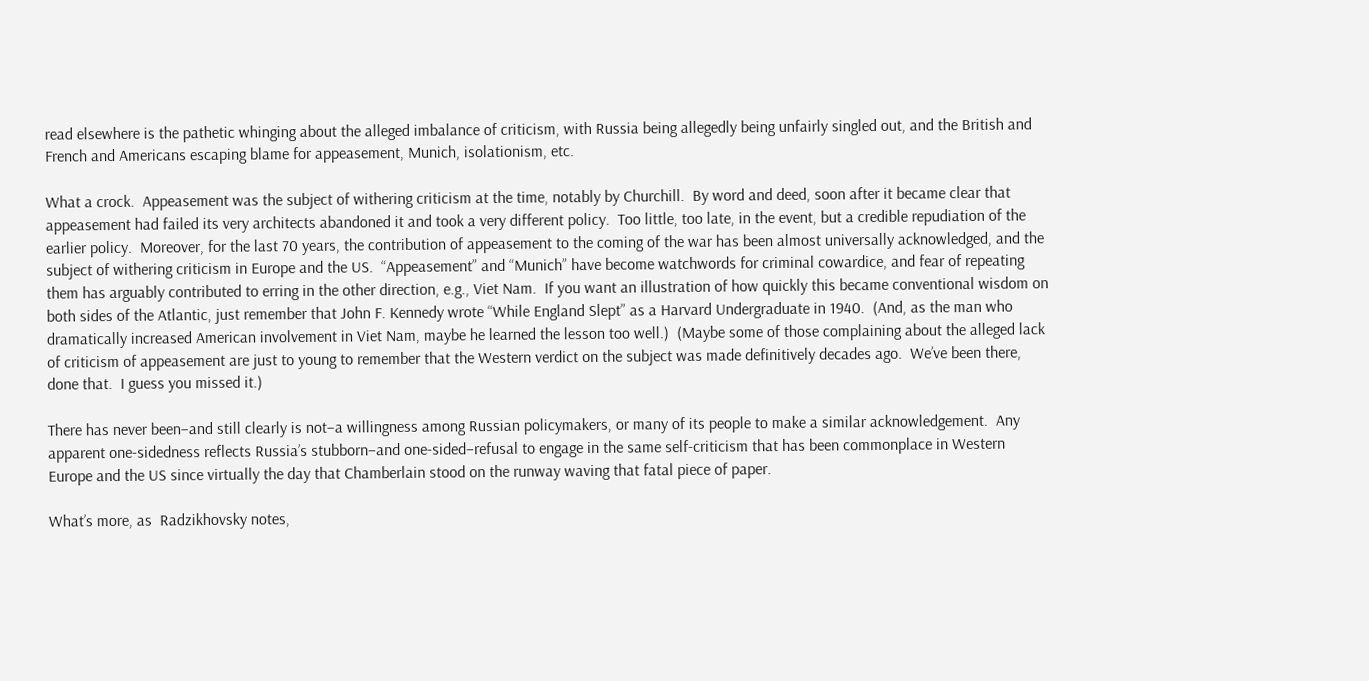read elsewhere is the pathetic whinging about the alleged imbalance of criticism, with Russia being allegedly being unfairly singled out, and the British and French and Americans escaping blame for appeasement, Munich, isolationism, etc.

What a crock.  Appeasement was the subject of withering criticism at the time, notably by Churchill.  By word and deed, soon after it became clear that appeasement had failed its very architects abandoned it and took a very different policy.  Too little, too late, in the event, but a credible repudiation of the earlier policy.  Moreover, for the last 70 years, the contribution of appeasement to the coming of the war has been almost universally acknowledged, and the subject of withering criticism in Europe and the US.  “Appeasement” and “Munich” have become watchwords for criminal cowardice, and fear of repeating them has arguably contributed to erring in the other direction, e.g., Viet Nam.  If you want an illustration of how quickly this became conventional wisdom on both sides of the Atlantic, just remember that John F. Kennedy wrote “While England Slept” as a Harvard Undergraduate in 1940.  (And, as the man who dramatically increased American involvement in Viet Nam, maybe he learned the lesson too well.)  (Maybe some of those complaining about the alleged lack of criticism of appeasement are just to young to remember that the Western verdict on the subject was made definitively decades ago.  We’ve been there, done that.  I guess you missed it.)

There has never been–and still clearly is not–a willingness among Russian policymakers, or many of its people to make a similar acknowledgement.  Any apparent one-sidedness reflects Russia’s stubborn–and one-sided–refusal to engage in the same self-criticism that has been commonplace in Western Europe and the US since virtually the day that Chamberlain stood on the runway waving that fatal piece of paper.

What’s more, as  Radzikhovsky notes,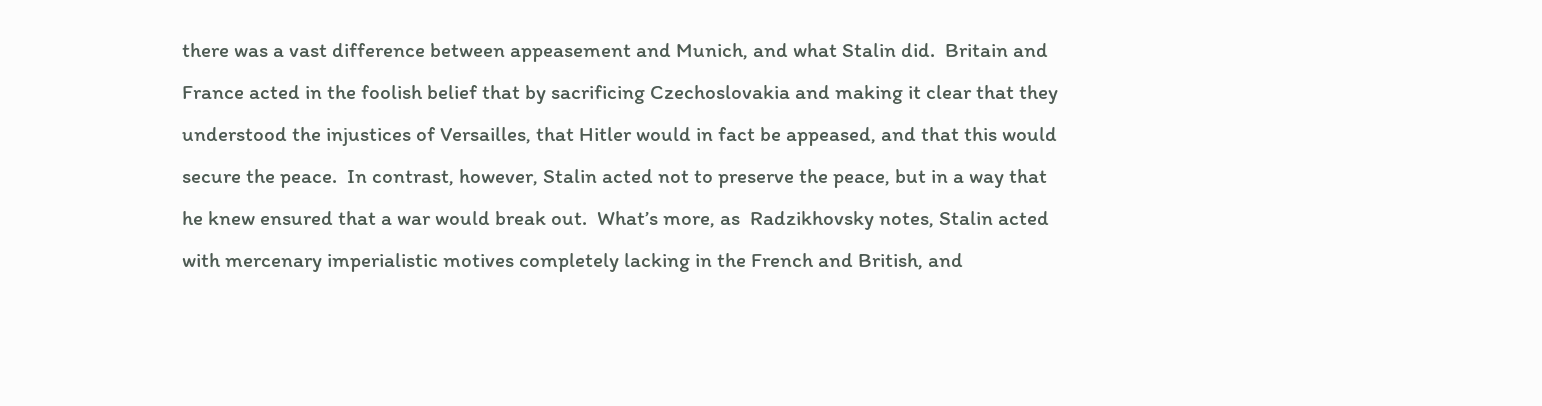there was a vast difference between appeasement and Munich, and what Stalin did.  Britain and France acted in the foolish belief that by sacrificing Czechoslovakia and making it clear that they understood the injustices of Versailles, that Hitler would in fact be appeased, and that this would secure the peace.  In contrast, however, Stalin acted not to preserve the peace, but in a way that he knew ensured that a war would break out.  What’s more, as  Radzikhovsky notes, Stalin acted with mercenary imperialistic motives completely lacking in the French and British, and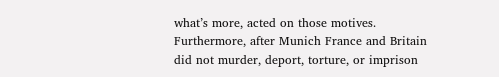what’s more, acted on those motives.  Furthermore, after Munich France and Britain did not murder, deport, torture, or imprison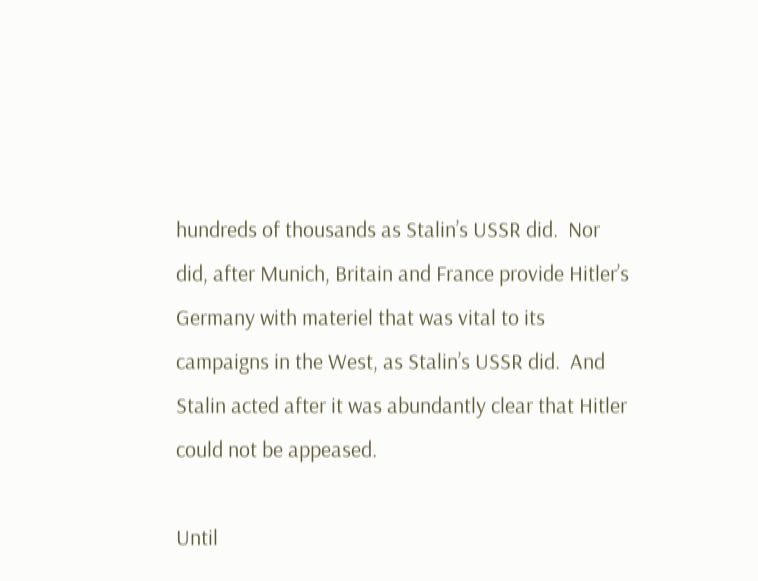hundreds of thousands as Stalin’s USSR did.  Nor did, after Munich, Britain and France provide Hitler’s Germany with materiel that was vital to its campaigns in the West, as Stalin’s USSR did.  And Stalin acted after it was abundantly clear that Hitler could not be appeased.

Until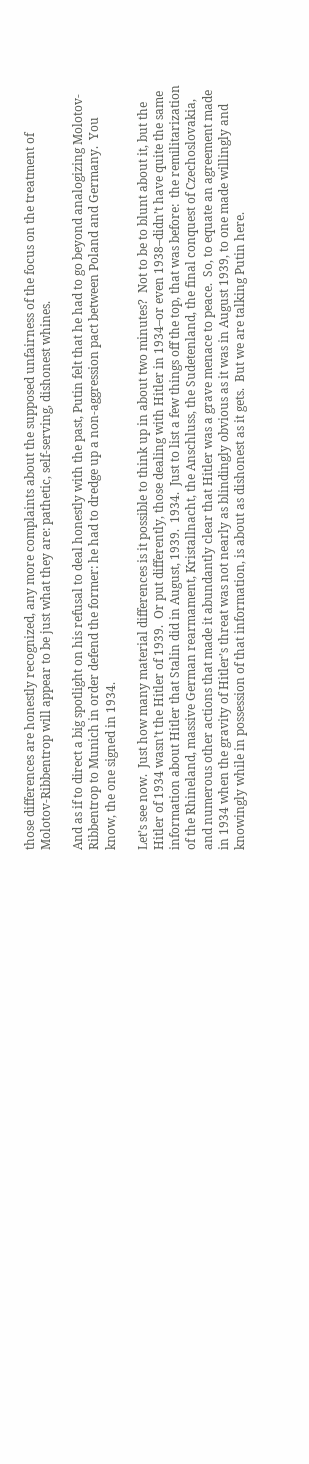those differences are honestly recognized, any more complaints about the supposed unfairness of the focus on the treatment of Molotov-Ribbentrop will appear to be just what they are: pathetic, self-serving, dishonest whines.

And as if to direct a big spotlight on his refusal to deal honestly with the past, Putin felt that he had to go beyond analogizing Molotov-Ribbentrop to Munich in order defend the former: he had to dredge up a non-aggression pact between Poland and Germany.  You know, the one signed in 1934.

Let’s see now.  Just how many material differences is it possible to think up in about two minutes?  Not to be to blunt about it, but the Hitler of 1934 wasn’t the Hitler of 1939.  Or put differently, those dealing with Hitler in 1934–or even 1938–didn’t have quite the same information about Hitler that Stalin did in August, 1939.  1934.  Just to list a few things off the top, that was before:  the remilitarization of the Rhineland, massive German rearmament, Kristallnacht, the Anschluss, the Sudetenland, the final conquest of Czechoslovakia, and numerous other actions that made it abundantly clear that Hitler was a grave menace to peace.  So, to equate an agreement made in 1934 when the gravity of Hitler’s threat was not nearly as blindingly obvious as it was in August 1939, to one made willingly and knowingly while in possession of that information, is about as dishonest as it gets.  But we are talking Putin here.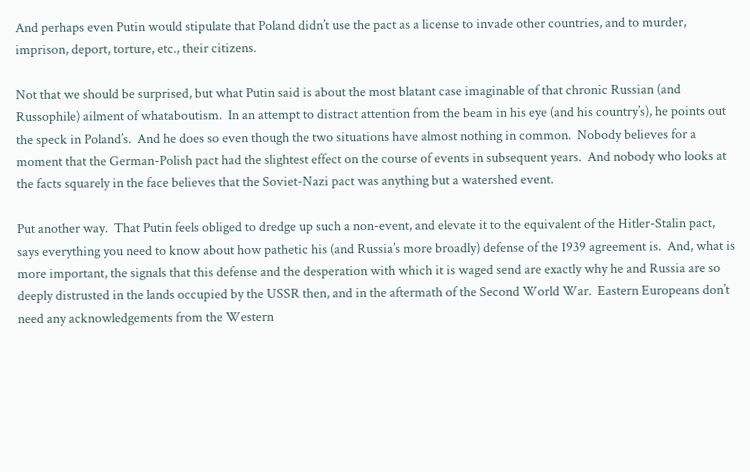And perhaps even Putin would stipulate that Poland didn’t use the pact as a license to invade other countries, and to murder, imprison, deport, torture, etc., their citizens.

Not that we should be surprised, but what Putin said is about the most blatant case imaginable of that chronic Russian (and Russophile) ailment of whataboutism.  In an attempt to distract attention from the beam in his eye (and his country’s), he points out the speck in Poland’s.  And he does so even though the two situations have almost nothing in common.  Nobody believes for a moment that the German-Polish pact had the slightest effect on the course of events in subsequent years.  And nobody who looks at the facts squarely in the face believes that the Soviet-Nazi pact was anything but a watershed event.

Put another way.  That Putin feels obliged to dredge up such a non-event, and elevate it to the equivalent of the Hitler-Stalin pact, says everything you need to know about how pathetic his (and Russia’s more broadly) defense of the 1939 agreement is.  And, what is more important, the signals that this defense and the desperation with which it is waged send are exactly why he and Russia are so deeply distrusted in the lands occupied by the USSR then, and in the aftermath of the Second World War.  Eastern Europeans don’t need any acknowledgements from the Western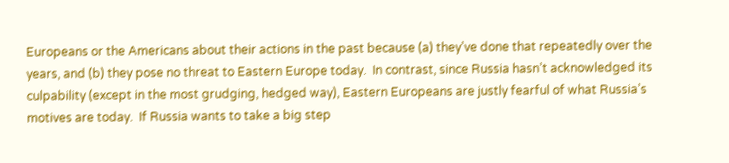Europeans or the Americans about their actions in the past because (a) they’ve done that repeatedly over the years, and (b) they pose no threat to Eastern Europe today.  In contrast, since Russia hasn’t acknowledged its culpability (except in the most grudging, hedged way), Eastern Europeans are justly fearful of what Russia’s motives are today.  If Russia wants to take a big step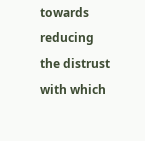towards reducing the distrust with which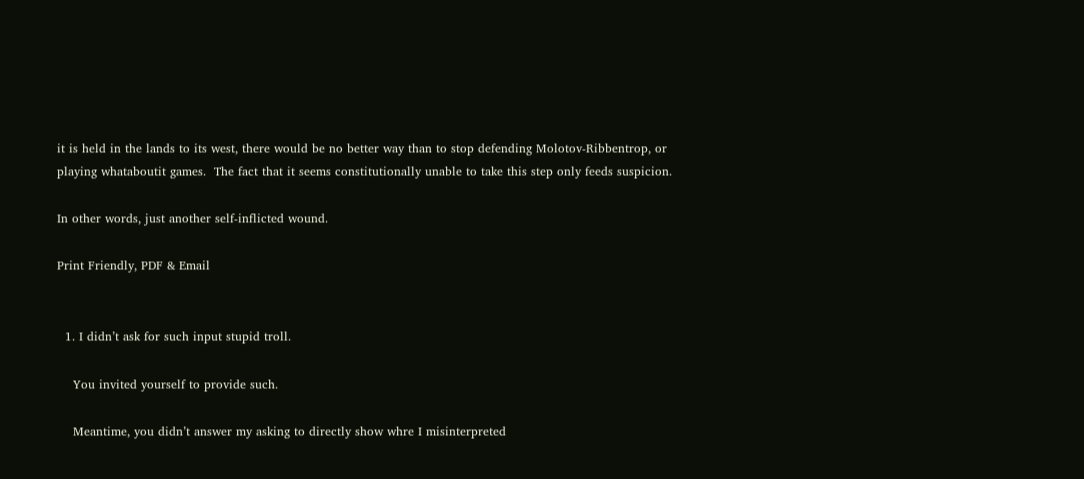it is held in the lands to its west, there would be no better way than to stop defending Molotov-Ribbentrop, or playing whataboutit games.  The fact that it seems constitutionally unable to take this step only feeds suspicion.

In other words, just another self-inflicted wound.

Print Friendly, PDF & Email


  1. I didn’t ask for such input stupid troll.

    You invited yourself to provide such.

    Meantime, you didn’t answer my asking to directly show whre I misinterpreted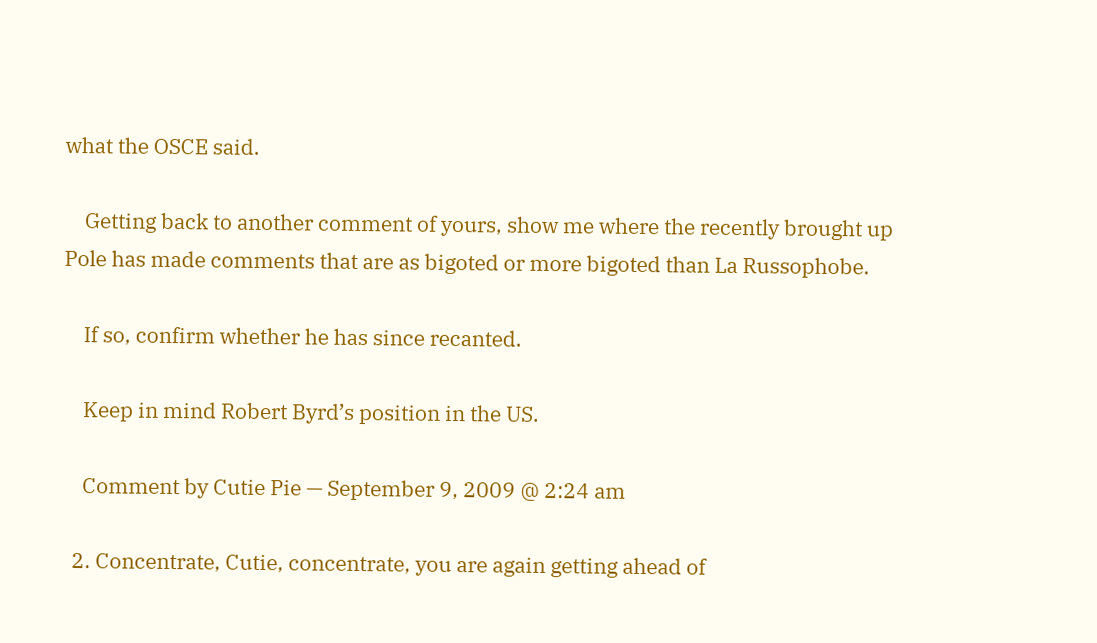what the OSCE said.

    Getting back to another comment of yours, show me where the recently brought up Pole has made comments that are as bigoted or more bigoted than La Russophobe.

    If so, confirm whether he has since recanted.

    Keep in mind Robert Byrd’s position in the US.

    Comment by Cutie Pie — September 9, 2009 @ 2:24 am

  2. Concentrate, Cutie, concentrate, you are again getting ahead of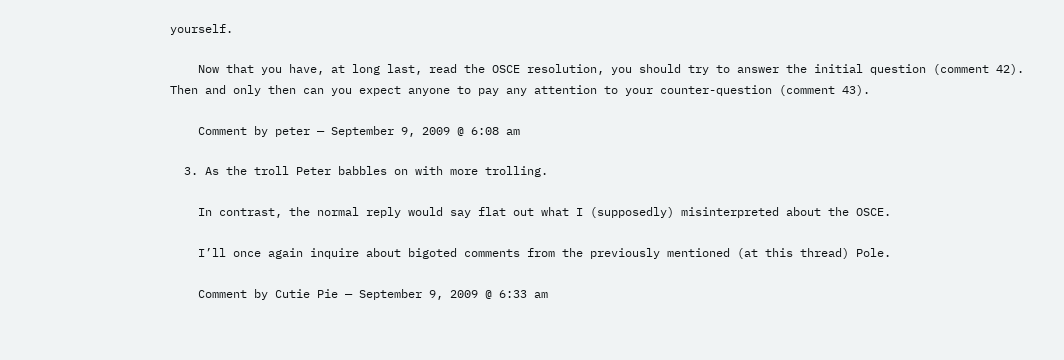yourself.

    Now that you have, at long last, read the OSCE resolution, you should try to answer the initial question (comment 42). Then and only then can you expect anyone to pay any attention to your counter-question (comment 43).

    Comment by peter — September 9, 2009 @ 6:08 am

  3. As the troll Peter babbles on with more trolling.

    In contrast, the normal reply would say flat out what I (supposedly) misinterpreted about the OSCE.

    I’ll once again inquire about bigoted comments from the previously mentioned (at this thread) Pole.

    Comment by Cutie Pie — September 9, 2009 @ 6:33 am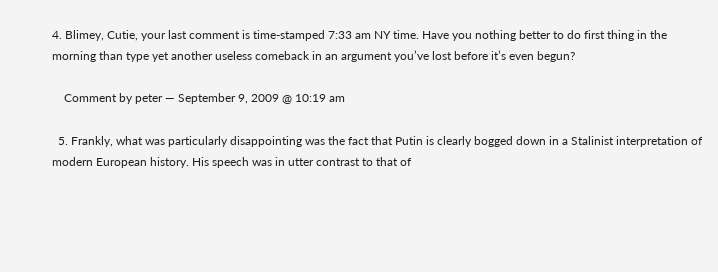4. Blimey, Cutie, your last comment is time-stamped 7:33 am NY time. Have you nothing better to do first thing in the morning than type yet another useless comeback in an argument you’ve lost before it’s even begun?

    Comment by peter — September 9, 2009 @ 10:19 am

  5. Frankly, what was particularly disappointing was the fact that Putin is clearly bogged down in a Stalinist interpretation of modern European history. His speech was in utter contrast to that of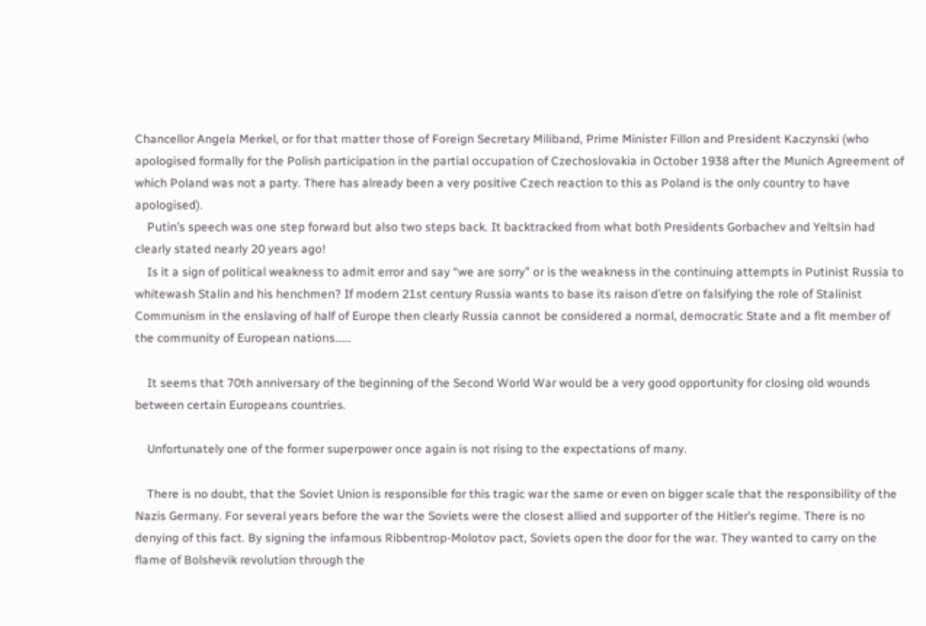Chancellor Angela Merkel, or for that matter those of Foreign Secretary Miliband, Prime Minister Fillon and President Kaczynski (who apologised formally for the Polish participation in the partial occupation of Czechoslovakia in October 1938 after the Munich Agreement of which Poland was not a party. There has already been a very positive Czech reaction to this as Poland is the only country to have apologised).
    Putin’s speech was one step forward but also two steps back. It backtracked from what both Presidents Gorbachev and Yeltsin had clearly stated nearly 20 years ago!
    Is it a sign of political weakness to admit error and say “we are sorry” or is the weakness in the continuing attempts in Putinist Russia to whitewash Stalin and his henchmen? If modern 21st century Russia wants to base its raison d’etre on falsifying the role of Stalinist Communism in the enslaving of half of Europe then clearly Russia cannot be considered a normal, democratic State and a fit member of the community of European nations……

    It seems that 70th anniversary of the beginning of the Second World War would be a very good opportunity for closing old wounds between certain Europeans countries.

    Unfortunately one of the former superpower once again is not rising to the expectations of many.

    There is no doubt, that the Soviet Union is responsible for this tragic war the same or even on bigger scale that the responsibility of the Nazis Germany. For several years before the war the Soviets were the closest allied and supporter of the Hitler’s regime. There is no denying of this fact. By signing the infamous Ribbentrop-Molotov pact, Soviets open the door for the war. They wanted to carry on the flame of Bolshevik revolution through the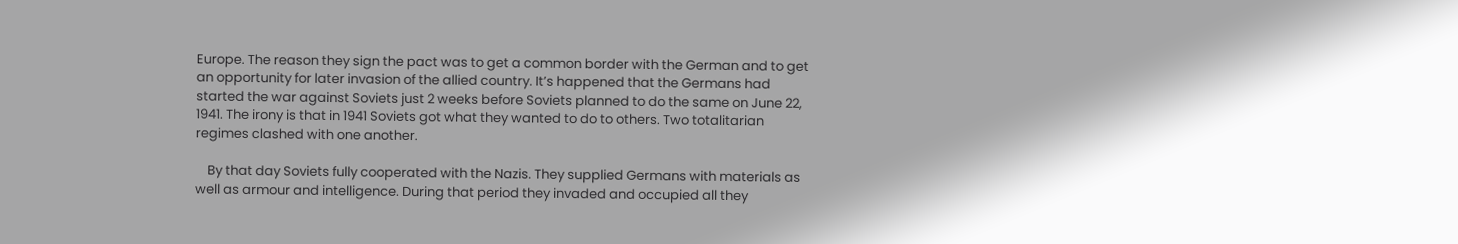Europe. The reason they sign the pact was to get a common border with the German and to get an opportunity for later invasion of the allied country. It’s happened that the Germans had started the war against Soviets just 2 weeks before Soviets planned to do the same on June 22, 1941. The irony is that in 1941 Soviets got what they wanted to do to others. Two totalitarian regimes clashed with one another.

    By that day Soviets fully cooperated with the Nazis. They supplied Germans with materials as well as armour and intelligence. During that period they invaded and occupied all they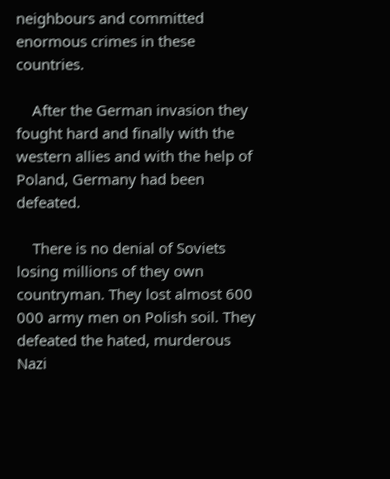neighbours and committed enormous crimes in these countries.

    After the German invasion they fought hard and finally with the western allies and with the help of Poland, Germany had been defeated.

    There is no denial of Soviets losing millions of they own countryman. They lost almost 600 000 army men on Polish soil. They defeated the hated, murderous Nazi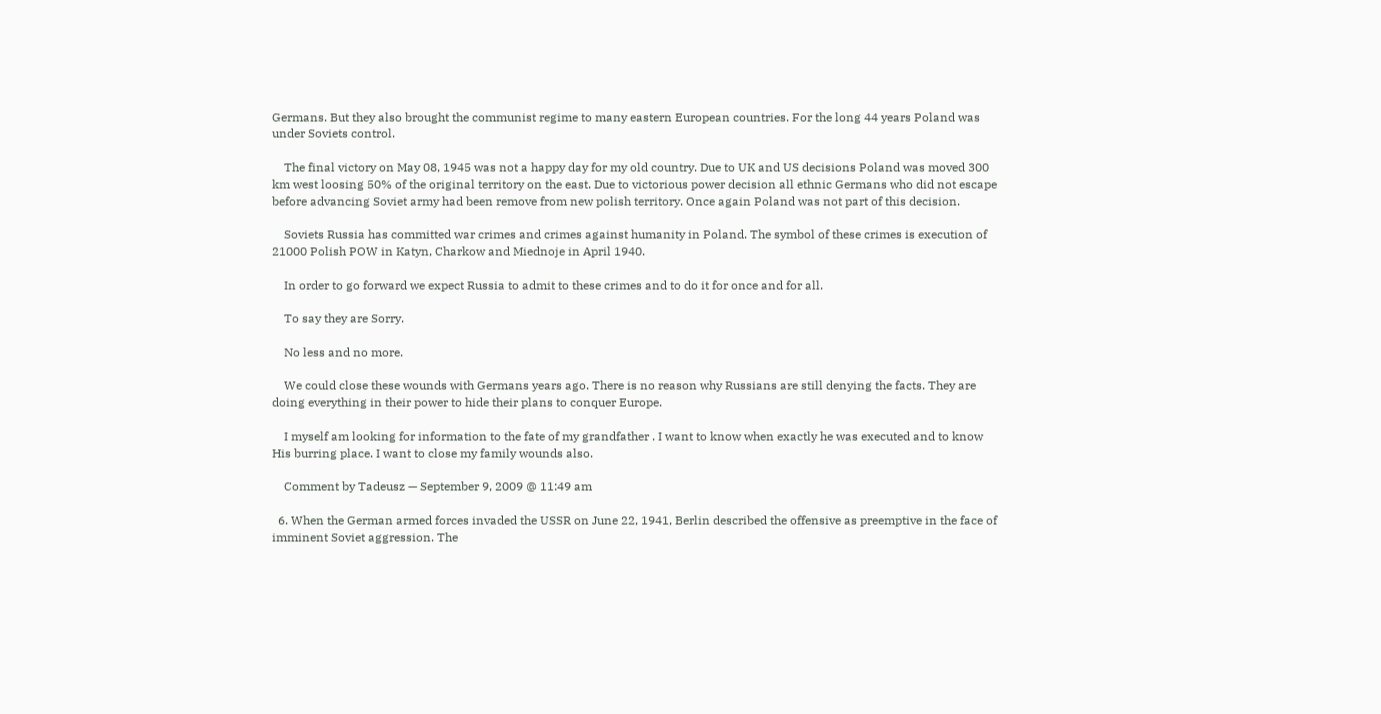Germans. But they also brought the communist regime to many eastern European countries. For the long 44 years Poland was under Soviets control.

    The final victory on May 08, 1945 was not a happy day for my old country. Due to UK and US decisions Poland was moved 300 km west loosing 50% of the original territory on the east. Due to victorious power decision all ethnic Germans who did not escape before advancing Soviet army had been remove from new polish territory. Once again Poland was not part of this decision.

    Soviets Russia has committed war crimes and crimes against humanity in Poland. The symbol of these crimes is execution of 21000 Polish POW in Katyn, Charkow and Miednoje in April 1940.

    In order to go forward we expect Russia to admit to these crimes and to do it for once and for all.

    To say they are Sorry.

    No less and no more.

    We could close these wounds with Germans years ago. There is no reason why Russians are still denying the facts. They are doing everything in their power to hide their plans to conquer Europe.

    I myself am looking for information to the fate of my grandfather . I want to know when exactly he was executed and to know His burring place. I want to close my family wounds also.

    Comment by Tadeusz — September 9, 2009 @ 11:49 am

  6. When the German armed forces invaded the USSR on June 22, 1941, Berlin described the offensive as preemptive in the face of imminent Soviet aggression. The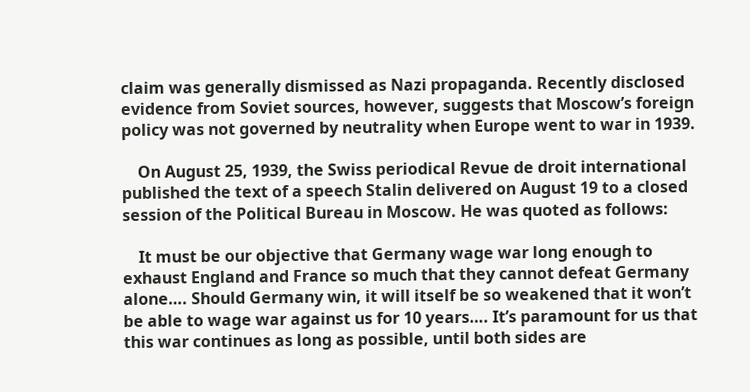claim was generally dismissed as Nazi propaganda. Recently disclosed evidence from Soviet sources, however, suggests that Moscow’s foreign policy was not governed by neutrality when Europe went to war in 1939.

    On August 25, 1939, the Swiss periodical Revue de droit international published the text of a speech Stalin delivered on August 19 to a closed session of the Political Bureau in Moscow. He was quoted as follows:

    It must be our objective that Germany wage war long enough to exhaust England and France so much that they cannot defeat Germany alone…. Should Germany win, it will itself be so weakened that it won’t be able to wage war against us for 10 years…. It’s paramount for us that this war continues as long as possible, until both sides are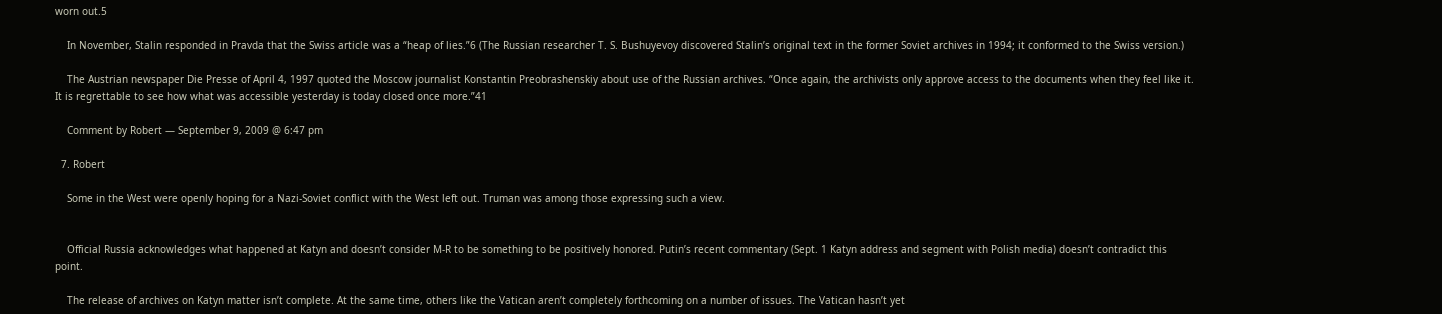worn out.5

    In November, Stalin responded in Pravda that the Swiss article was a “heap of lies.”6 (The Russian researcher T. S. Bushuyevoy discovered Stalin’s original text in the former Soviet archives in 1994; it conformed to the Swiss version.)

    The Austrian newspaper Die Presse of April 4, 1997 quoted the Moscow journalist Konstantin Preobrashenskiy about use of the Russian archives. “Once again, the archivists only approve access to the documents when they feel like it. It is regrettable to see how what was accessible yesterday is today closed once more.”41

    Comment by Robert — September 9, 2009 @ 6:47 pm

  7. Robert

    Some in the West were openly hoping for a Nazi-Soviet conflict with the West left out. Truman was among those expressing such a view.


    Official Russia acknowledges what happened at Katyn and doesn’t consider M-R to be something to be positively honored. Putin’s recent commentary (Sept. 1 Katyn address and segment with Polish media) doesn’t contradict this point.

    The release of archives on Katyn matter isn’t complete. At the same time, others like the Vatican aren’t completely forthcoming on a number of issues. The Vatican hasn’t yet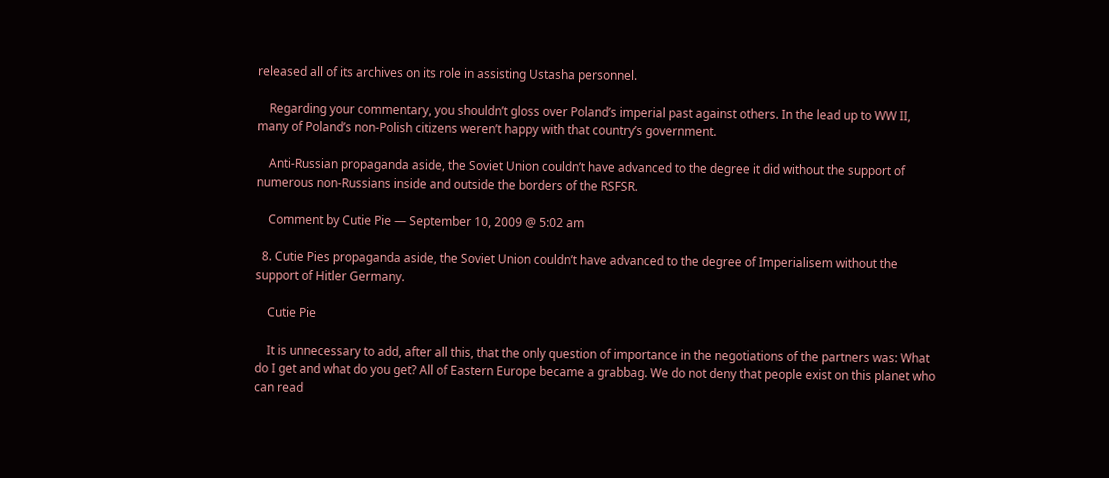released all of its archives on its role in assisting Ustasha personnel.

    Regarding your commentary, you shouldn’t gloss over Poland’s imperial past against others. In the lead up to WW II, many of Poland’s non-Polish citizens weren’t happy with that country’s government.

    Anti-Russian propaganda aside, the Soviet Union couldn’t have advanced to the degree it did without the support of numerous non-Russians inside and outside the borders of the RSFSR.

    Comment by Cutie Pie — September 10, 2009 @ 5:02 am

  8. Cutie Pies propaganda aside, the Soviet Union couldn’t have advanced to the degree of Imperialisem without the support of Hitler Germany.

    Cutie Pie

    It is unnecessary to add, after all this, that the only question of importance in the negotiations of the partners was: What do I get and what do you get? All of Eastern Europe became a grabbag. We do not deny that people exist on this planet who can read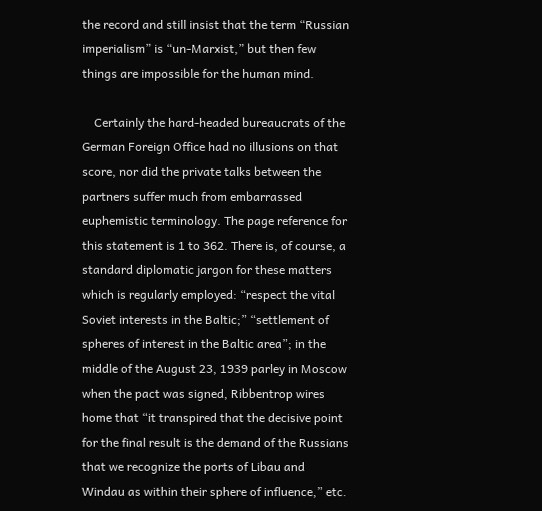the record and still insist that the term “Russian imperialism” is “un-Marxist,” but then few things are impossible for the human mind.

    Certainly the hard-headed bureaucrats of the German Foreign Office had no illusions on that score, nor did the private talks between the partners suffer much from embarrassed euphemistic terminology. The page reference for this statement is 1 to 362. There is, of course, a standard diplomatic jargon for these matters which is regularly employed: “respect the vital Soviet interests in the Baltic;” “settlement of spheres of interest in the Baltic area”; in the middle of the August 23, 1939 parley in Moscow when the pact was signed, Ribbentrop wires home that “it transpired that the decisive point for the final result is the demand of the Russians that we recognize the ports of Libau and Windau as within their sphere of influence,” etc.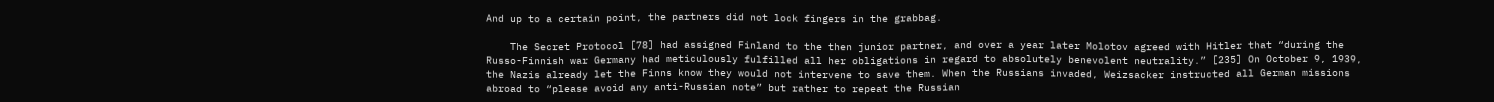And up to a certain point, the partners did not lock fingers in the grabbag.

    The Secret Protocol [78] had assigned Finland to the then junior partner, and over a year later Molotov agreed with Hitler that “during the Russo-Finnish war Germany had meticulously fulfilled all her obligations in regard to absolutely benevolent neutrality.” [235] On October 9, 1939, the Nazis already let the Finns know they would not intervene to save them. When the Russians invaded, Weizsacker instructed all German missions abroad to “please avoid any anti-Russian note” but rather to repeat the Russian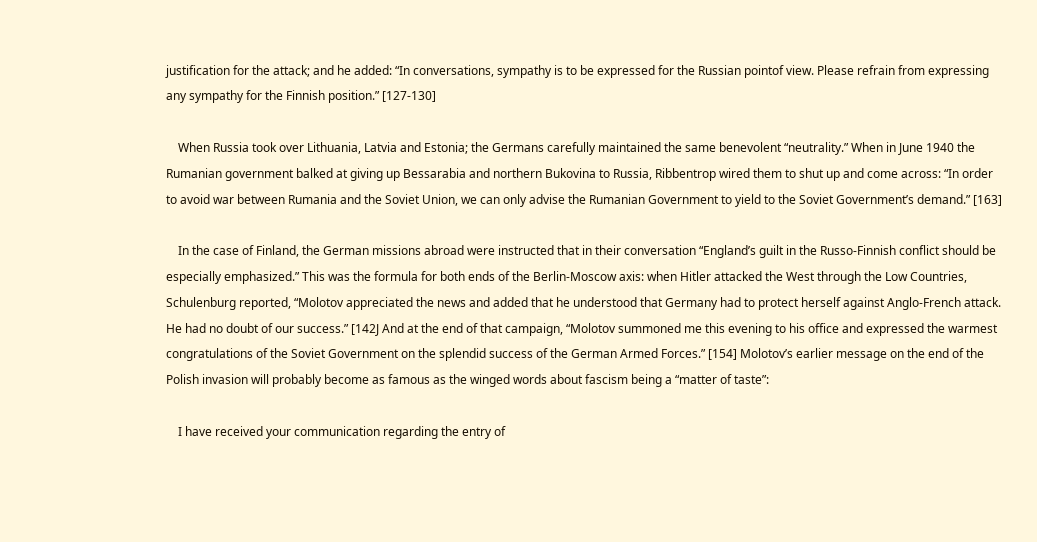justification for the attack; and he added: “In conversations, sympathy is to be expressed for the Russian pointof view. Please refrain from expressing any sympathy for the Finnish position.” [127-130]

    When Russia took over Lithuania, Latvia and Estonia; the Germans carefully maintained the same benevolent “neutrality.” When in June 1940 the Rumanian government balked at giving up Bessarabia and northern Bukovina to Russia, Ribbentrop wired them to shut up and come across: “In order to avoid war between Rumania and the Soviet Union, we can only advise the Rumanian Government to yield to the Soviet Government’s demand.” [163]

    In the case of Finland, the German missions abroad were instructed that in their conversation “England’s guilt in the Russo-Finnish conflict should be especially emphasized.” This was the formula for both ends of the Berlin-Moscow axis: when Hitler attacked the West through the Low Countries, Schulenburg reported, “Molotov appreciated the news and added that he understood that Germany had to protect herself against Anglo-French attack. He had no doubt of our success.” [142J And at the end of that campaign, “Molotov summoned me this evening to his office and expressed the warmest congratulations of the Soviet Government on the splendid success of the German Armed Forces.” [154] Molotov’s earlier message on the end of the Polish invasion will probably become as famous as the winged words about fascism being a “matter of taste”:

    I have received your communication regarding the entry of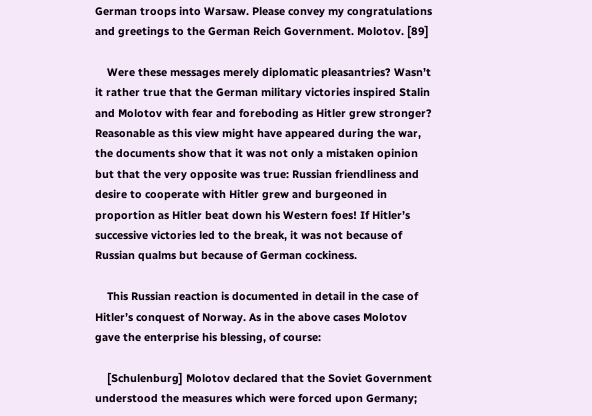German troops into Warsaw. Please convey my congratulations and greetings to the German Reich Government. Molotov. [89]

    Were these messages merely diplomatic pleasantries? Wasn’t it rather true that the German military victories inspired Stalin and Molotov with fear and foreboding as Hitler grew stronger? Reasonable as this view might have appeared during the war, the documents show that it was not only a mistaken opinion but that the very opposite was true: Russian friendliness and desire to cooperate with Hitler grew and burgeoned in proportion as Hitler beat down his Western foes! If Hitler’s successive victories led to the break, it was not because of Russian qualms but because of German cockiness.

    This Russian reaction is documented in detail in the case of Hitler’s conquest of Norway. As in the above cases Molotov gave the enterprise his blessing, of course:

    [Schulenburg] Molotov declared that the Soviet Government understood the measures which were forced upon Germany;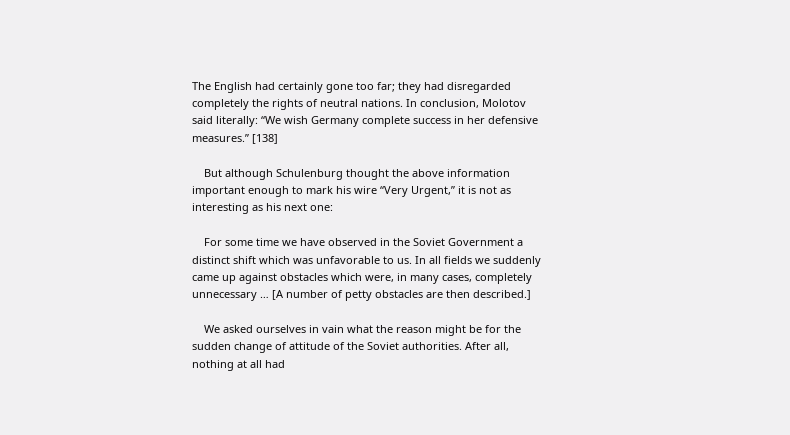The English had certainly gone too far; they had disregarded completely the rights of neutral nations. In conclusion, Molotov said literally: “We wish Germany complete success in her defensive measures.” [138]

    But although Schulenburg thought the above information important enough to mark his wire “Very Urgent,” it is not as interesting as his next one:

    For some time we have observed in the Soviet Government a distinct shift which was unfavorable to us. In all fields we suddenly came up against obstacles which were, in many cases, completely unnecessary … [A number of petty obstacles are then described.]

    We asked ourselves in vain what the reason might be for the sudden change of attitude of the Soviet authorities. After all, nothing at all had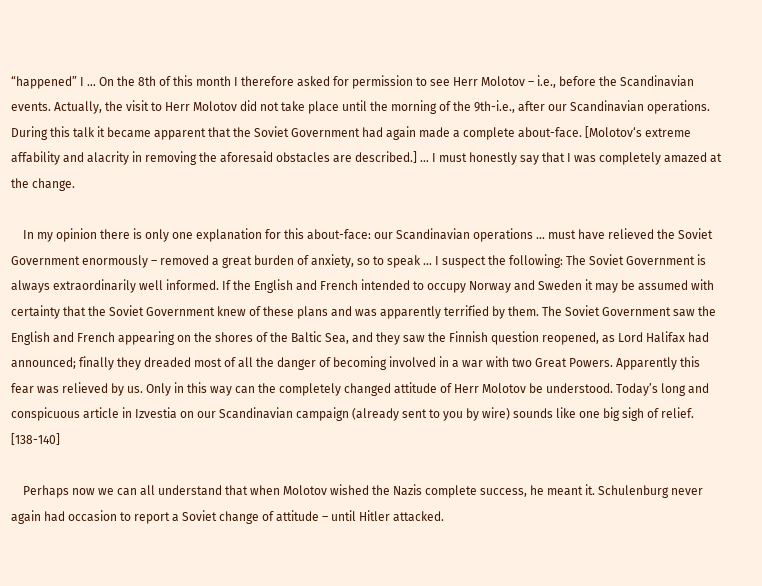“happened” I … On the 8th of this month I therefore asked for permission to see Herr Molotov – i.e., before the Scandinavian events. Actually, the visit to Herr Molotov did not take place until the morning of the 9th-i.e., after our Scandinavian operations. During this talk it became apparent that the Soviet Government had again made a complete about-face. [Molotov‘s extreme affability and alacrity in removing the aforesaid obstacles are described.] … I must honestly say that I was completely amazed at the change.

    In my opinion there is only one explanation for this about-face: our Scandinavian operations … must have relieved the Soviet Government enormously – removed a great burden of anxiety, so to speak … I suspect the following: The Soviet Government is always extraordinarily well informed. If the English and French intended to occupy Norway and Sweden it may be assumed with certainty that the Soviet Government knew of these plans and was apparently terrified by them. The Soviet Government saw the English and French appearing on the shores of the Baltic Sea, and they saw the Finnish question reopened, as Lord Halifax had announced; finally they dreaded most of all the danger of becoming involved in a war with two Great Powers. Apparently this fear was relieved by us. Only in this way can the completely changed attitude of Herr Molotov be understood. Today’s long and conspicuous article in Izvestia on our Scandinavian campaign (already sent to you by wire) sounds like one big sigh of relief. [138-140]

    Perhaps now we can all understand that when Molotov wished the Nazis complete success, he meant it. Schulenburg never again had occasion to report a Soviet change of attitude – until Hitler attacked.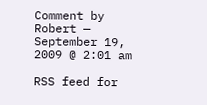Comment by Robert — September 19, 2009 @ 2:01 am

RSS feed for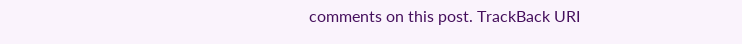comments on this post. TrackBack URI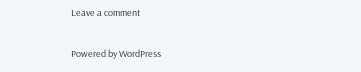Leave a comment

Powered by WordPress